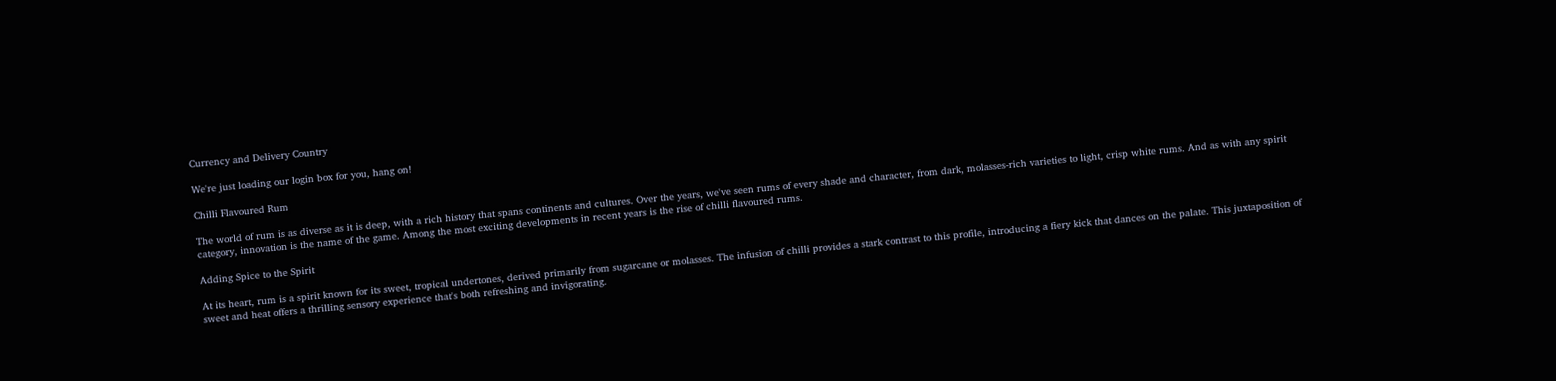Currency and Delivery Country

We're just loading our login box for you, hang on!

Chilli Flavoured Rum

The world of rum is as diverse as it is deep, with a rich history that spans continents and cultures. Over the years, we've seen rums of every shade and character, from dark, molasses-rich varieties to light, crisp white rums. And as with any spirit category, innovation is the name of the game. Among the most exciting developments in recent years is the rise of chilli flavoured rums.

Adding Spice to the Spirit

At its heart, rum is a spirit known for its sweet, tropical undertones, derived primarily from sugarcane or molasses. The infusion of chilli provides a stark contrast to this profile, introducing a fiery kick that dances on the palate. This juxtaposition of sweet and heat offers a thrilling sensory experience that's both refreshing and invigorating.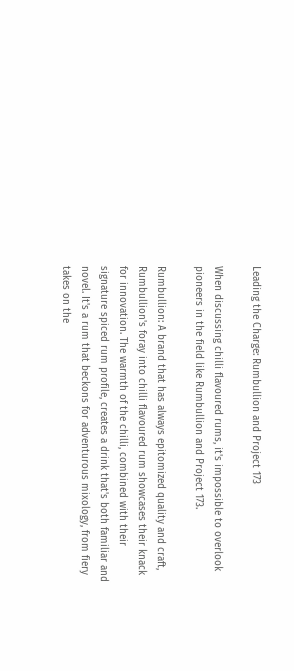Leading the Charge: Rumbullion and Project 173

When discussing chilli flavoured rums, it's impossible to overlook pioneers in the field like Rumbullion and Project 173.

Rumbullion: A brand that has always epitomized quality and craft, Rumbullion's foray into chilli flavoured rum showcases their knack for innovation. The warmth of the chilli, combined with their signature spiced rum profile, creates a drink that's both familiar and novel. It's a rum that beckons for adventurous mixology, from fiery takes on the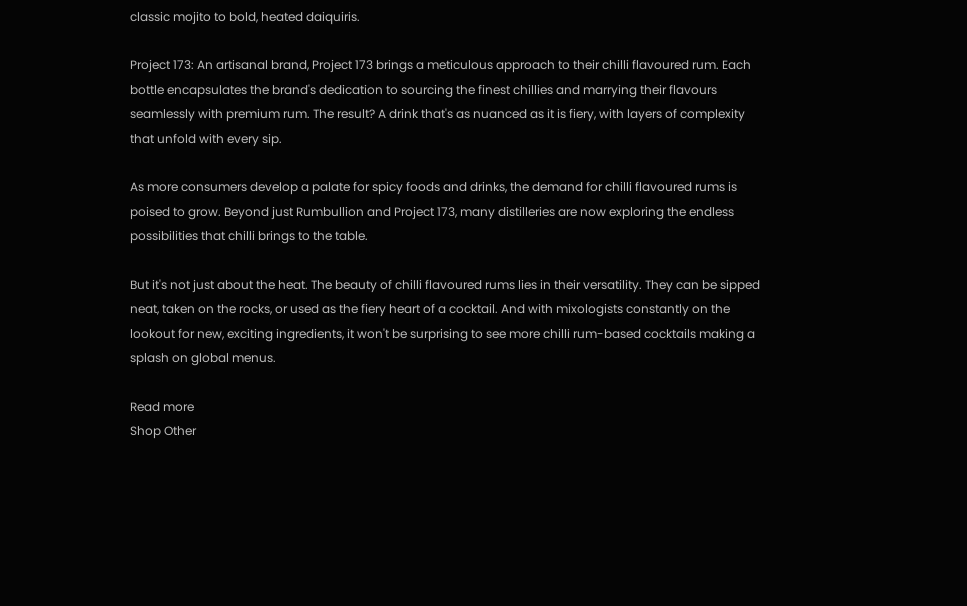classic mojito to bold, heated daiquiris.

Project 173: An artisanal brand, Project 173 brings a meticulous approach to their chilli flavoured rum. Each bottle encapsulates the brand's dedication to sourcing the finest chillies and marrying their flavours seamlessly with premium rum. The result? A drink that's as nuanced as it is fiery, with layers of complexity that unfold with every sip.

As more consumers develop a palate for spicy foods and drinks, the demand for chilli flavoured rums is poised to grow. Beyond just Rumbullion and Project 173, many distilleries are now exploring the endless possibilities that chilli brings to the table.

But it's not just about the heat. The beauty of chilli flavoured rums lies in their versatility. They can be sipped neat, taken on the rocks, or used as the fiery heart of a cocktail. And with mixologists constantly on the lookout for new, exciting ingredients, it won't be surprising to see more chilli rum-based cocktails making a splash on global menus.

Read more
Shop Other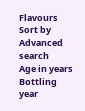Flavours
Sort by
Advanced search
Age in years
Bottling year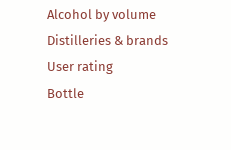Alcohol by volume
Distilleries & brands
User rating
Bottle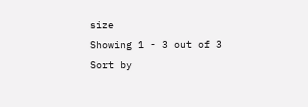size
Showing 1 - 3 out of 3
Sort by